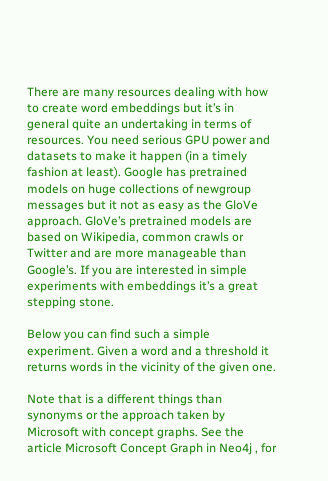There are many resources dealing with how to create word embeddings but it’s in general quite an undertaking in terms of resources. You need serious GPU power and datasets to make it happen (in a timely fashion at least). Google has pretrained models on huge collections of newgroup messages but it not as easy as the GloVe approach. GloVe’s pretrained models are based on Wikipedia, common crawls or Twitter and are more manageable than Google’s. If you are interested in simple experiments with embeddings it’s a great stepping stone.

Below you can find such a simple experiment. Given a word and a threshold it returns words in the vicinity of the given one.

Note that is a different things than synonyms or the approach taken by Microsoft with concept graphs. See the article Microsoft Concept Graph in Neo4j , for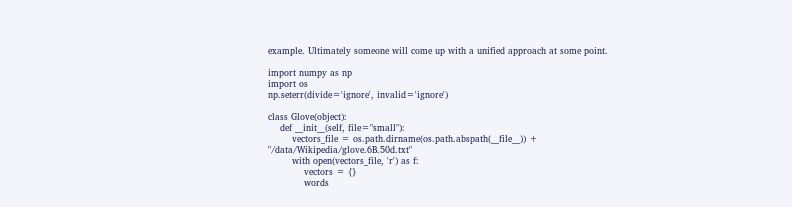example. Ultimately someone will come up with a unified approach at some point.

import numpy as np
import os
np.seterr(divide='ignore', invalid='ignore')

class Glove(object):
    def __init__(self, file="small"):
        vectors_file = os.path.dirname(os.path.abspath(__file__)) + "/data/Wikipedia/glove.6B.50d.txt"
        with open(vectors_file, 'r') as f:
            vectors = {}
            words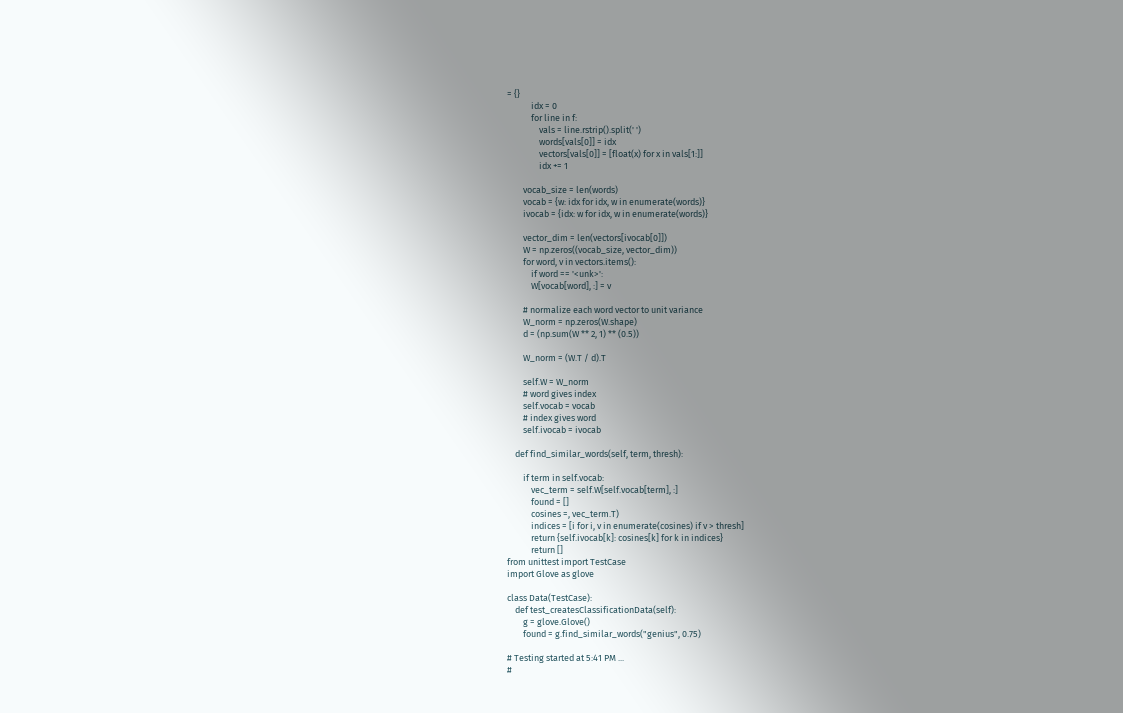= {}
            idx = 0
            for line in f:
                vals = line.rstrip().split(' ')
                words[vals[0]] = idx
                vectors[vals[0]] = [float(x) for x in vals[1:]]
                idx += 1

        vocab_size = len(words)
        vocab = {w: idx for idx, w in enumerate(words)}
        ivocab = {idx: w for idx, w in enumerate(words)}

        vector_dim = len(vectors[ivocab[0]])
        W = np.zeros((vocab_size, vector_dim))
        for word, v in vectors.items():
            if word == '<unk>':
            W[vocab[word], :] = v

        # normalize each word vector to unit variance
        W_norm = np.zeros(W.shape)
        d = (np.sum(W ** 2, 1) ** (0.5))

        W_norm = (W.T / d).T

        self.W = W_norm
        # word gives index
        self.vocab = vocab
        # index gives word
        self.ivocab = ivocab

    def find_similar_words(self, term, thresh):

        if term in self.vocab:
            vec_term = self.W[self.vocab[term], :]
            found = []
            cosines =, vec_term.T)
            indices = [i for i, v in enumerate(cosines) if v > thresh]
            return {self.ivocab[k]: cosines[k] for k in indices}
            return []
from unittest import TestCase
import Glove as glove

class Data(TestCase):
    def test_createsClassificationData(self):
        g = glove.Glove()
        found = g.find_similar_words("genius", 0.75)

# Testing started at 5:41 PM ...
#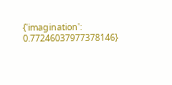{'imagination': 0.77246037977378146}